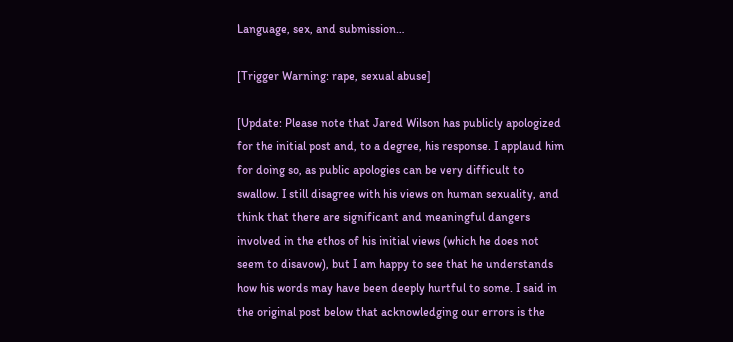Language, sex, and submission…

[Trigger Warning: rape, sexual abuse]

[Update: Please note that Jared Wilson has publicly apologized for the initial post and, to a degree, his response. I applaud him for doing so, as public apologies can be very difficult to swallow. I still disagree with his views on human sexuality, and think that there are significant and meaningful dangers involved in the ethos of his initial views (which he does not seem to disavow), but I am happy to see that he understands how his words may have been deeply hurtful to some. I said in the original post below that acknowledging our errors is the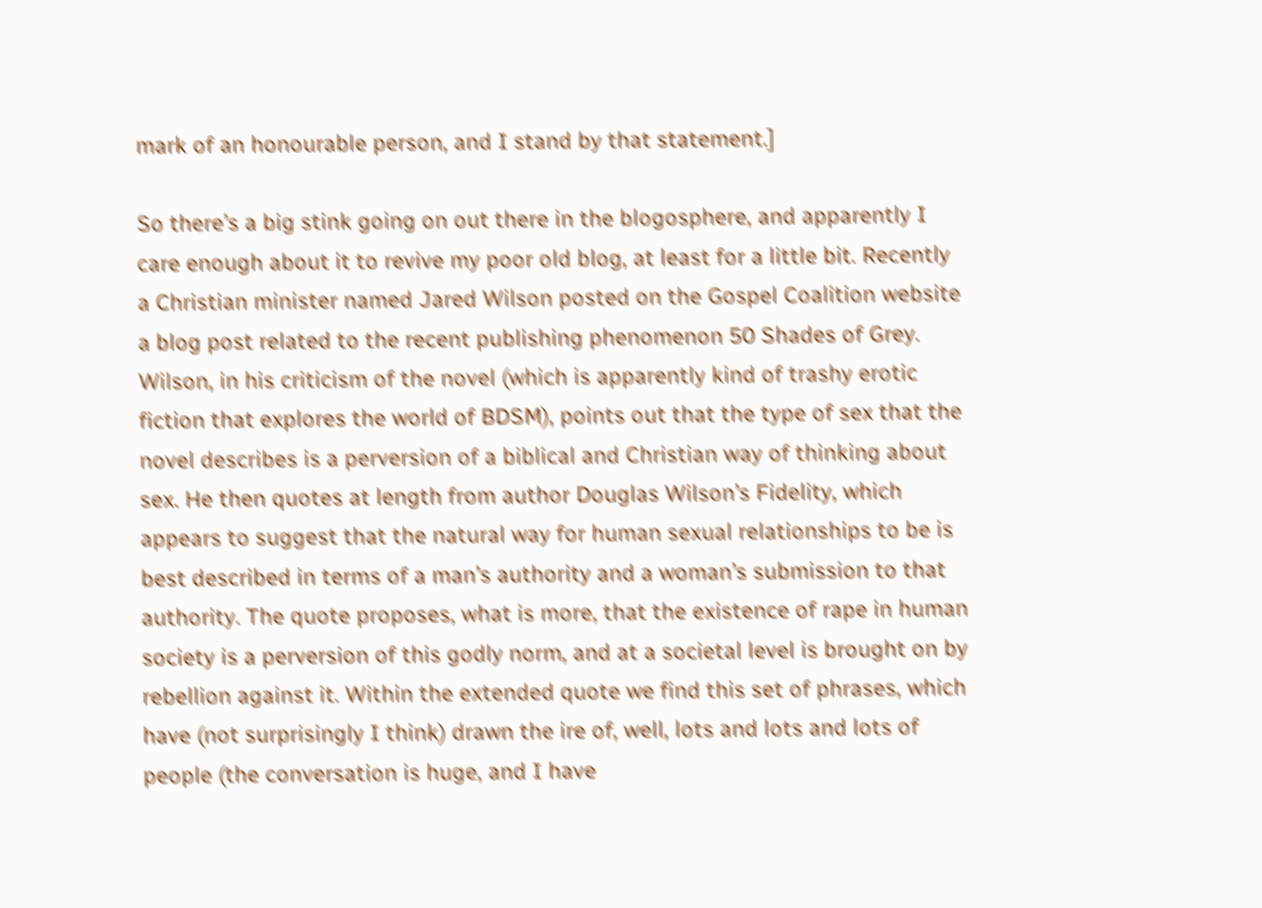mark of an honourable person, and I stand by that statement.]

So there’s a big stink going on out there in the blogosphere, and apparently I care enough about it to revive my poor old blog, at least for a little bit. Recently a Christian minister named Jared Wilson posted on the Gospel Coalition website a blog post related to the recent publishing phenomenon 50 Shades of Grey. Wilson, in his criticism of the novel (which is apparently kind of trashy erotic fiction that explores the world of BDSM), points out that the type of sex that the novel describes is a perversion of a biblical and Christian way of thinking about sex. He then quotes at length from author Douglas Wilson’s Fidelity, which appears to suggest that the natural way for human sexual relationships to be is best described in terms of a man’s authority and a woman’s submission to that authority. The quote proposes, what is more, that the existence of rape in human society is a perversion of this godly norm, and at a societal level is brought on by rebellion against it. Within the extended quote we find this set of phrases, which have (not surprisingly I think) drawn the ire of, well, lots and lots and lots of people (the conversation is huge, and I have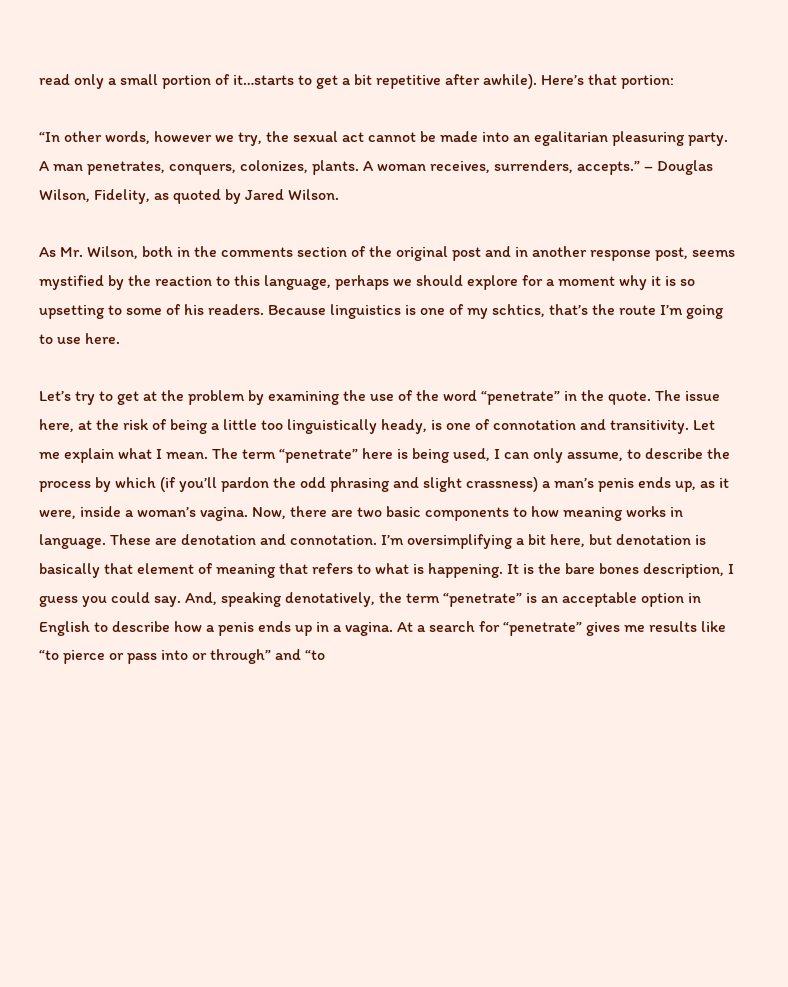read only a small portion of it…starts to get a bit repetitive after awhile). Here’s that portion:

“In other words, however we try, the sexual act cannot be made into an egalitarian pleasuring party. A man penetrates, conquers, colonizes, plants. A woman receives, surrenders, accepts.” – Douglas Wilson, Fidelity, as quoted by Jared Wilson.

As Mr. Wilson, both in the comments section of the original post and in another response post, seems mystified by the reaction to this language, perhaps we should explore for a moment why it is so upsetting to some of his readers. Because linguistics is one of my schtics, that’s the route I’m going to use here.

Let’s try to get at the problem by examining the use of the word “penetrate” in the quote. The issue here, at the risk of being a little too linguistically heady, is one of connotation and transitivity. Let me explain what I mean. The term “penetrate” here is being used, I can only assume, to describe the process by which (if you’ll pardon the odd phrasing and slight crassness) a man’s penis ends up, as it were, inside a woman’s vagina. Now, there are two basic components to how meaning works in language. These are denotation and connotation. I’m oversimplifying a bit here, but denotation is basically that element of meaning that refers to what is happening. It is the bare bones description, I guess you could say. And, speaking denotatively, the term “penetrate” is an acceptable option in English to describe how a penis ends up in a vagina. At a search for “penetrate” gives me results like “to pierce or pass into or through” and “to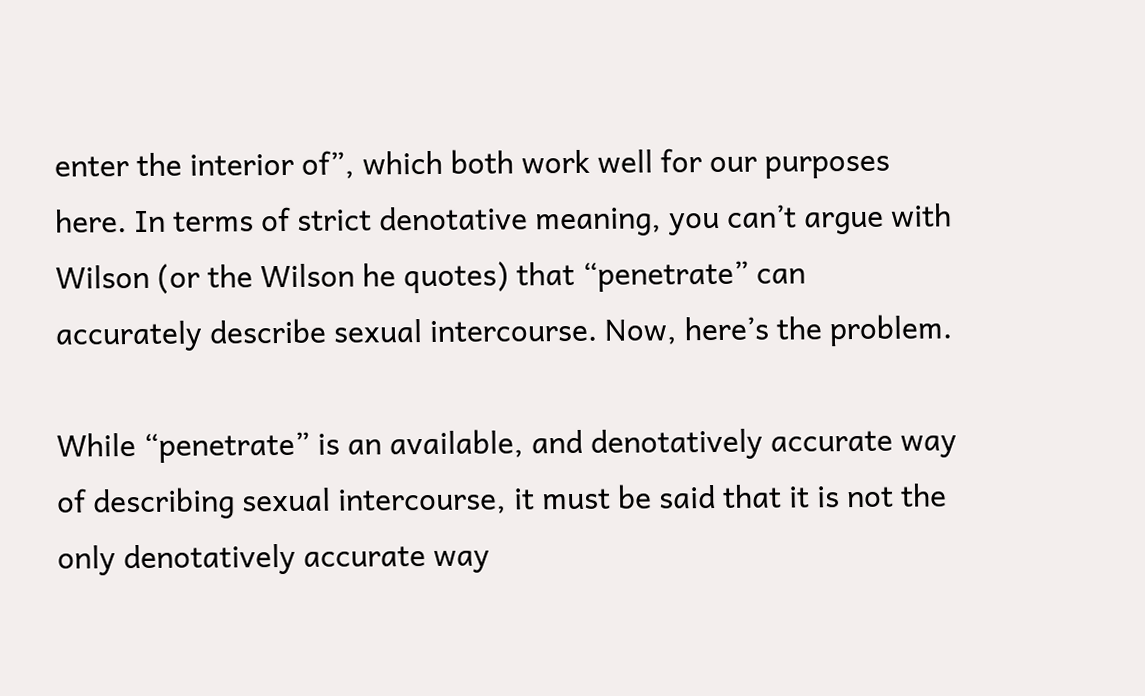enter the interior of”, which both work well for our purposes here. In terms of strict denotative meaning, you can’t argue with Wilson (or the Wilson he quotes) that “penetrate” can accurately describe sexual intercourse. Now, here’s the problem.

While “penetrate” is an available, and denotatively accurate way of describing sexual intercourse, it must be said that it is not the only denotatively accurate way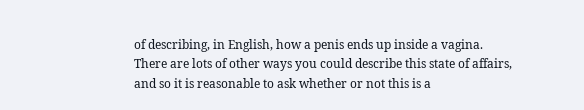of describing, in English, how a penis ends up inside a vagina. There are lots of other ways you could describe this state of affairs, and so it is reasonable to ask whether or not this is a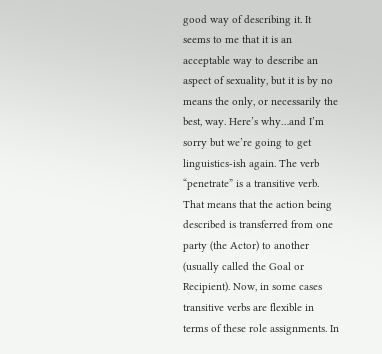good way of describing it. It seems to me that it is an acceptable way to describe an aspect of sexuality, but it is by no means the only, or necessarily the best, way. Here’s why…and I’m sorry but we’re going to get linguistics-ish again. The verb “penetrate” is a transitive verb. That means that the action being described is transferred from one party (the Actor) to another (usually called the Goal or Recipient). Now, in some cases transitive verbs are flexible in terms of these role assignments. In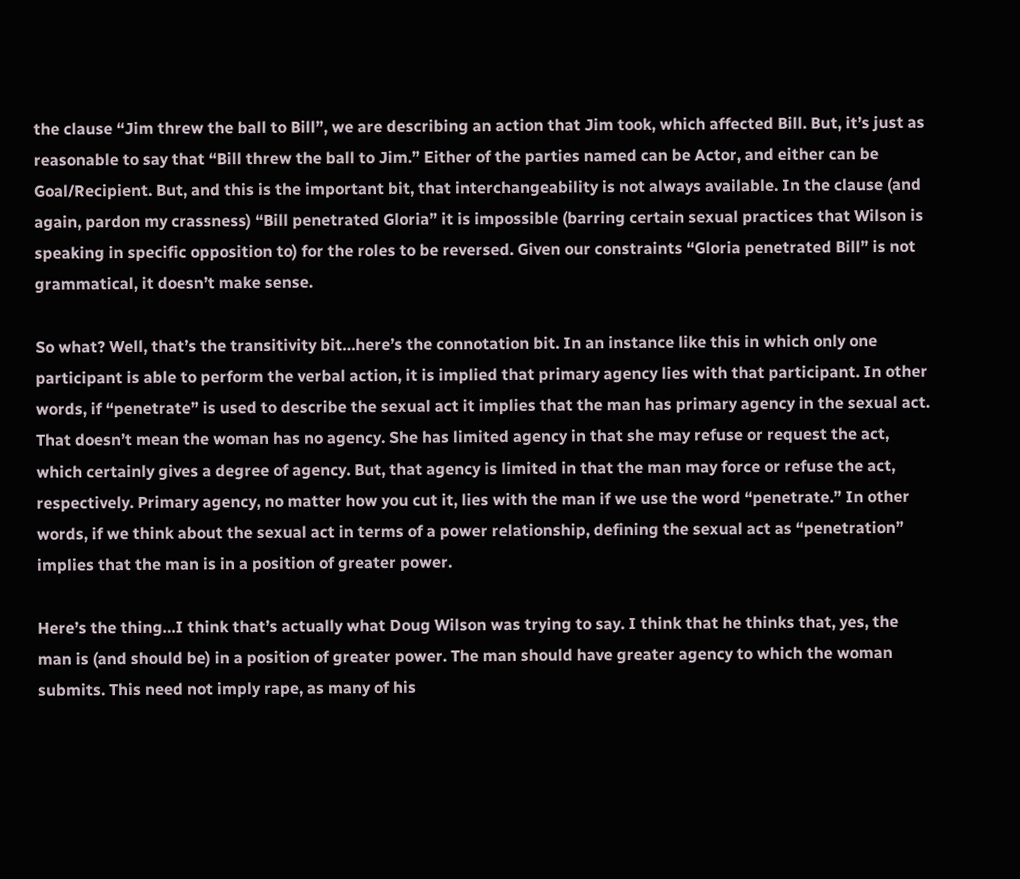the clause “Jim threw the ball to Bill”, we are describing an action that Jim took, which affected Bill. But, it’s just as reasonable to say that “Bill threw the ball to Jim.” Either of the parties named can be Actor, and either can be Goal/Recipient. But, and this is the important bit, that interchangeability is not always available. In the clause (and again, pardon my crassness) “Bill penetrated Gloria” it is impossible (barring certain sexual practices that Wilson is speaking in specific opposition to) for the roles to be reversed. Given our constraints “Gloria penetrated Bill” is not grammatical, it doesn’t make sense.

So what? Well, that’s the transitivity bit…here’s the connotation bit. In an instance like this in which only one participant is able to perform the verbal action, it is implied that primary agency lies with that participant. In other words, if “penetrate” is used to describe the sexual act it implies that the man has primary agency in the sexual act. That doesn’t mean the woman has no agency. She has limited agency in that she may refuse or request the act, which certainly gives a degree of agency. But, that agency is limited in that the man may force or refuse the act, respectively. Primary agency, no matter how you cut it, lies with the man if we use the word “penetrate.” In other words, if we think about the sexual act in terms of a power relationship, defining the sexual act as “penetration” implies that the man is in a position of greater power.

Here’s the thing…I think that’s actually what Doug Wilson was trying to say. I think that he thinks that, yes, the man is (and should be) in a position of greater power. The man should have greater agency to which the woman submits. This need not imply rape, as many of his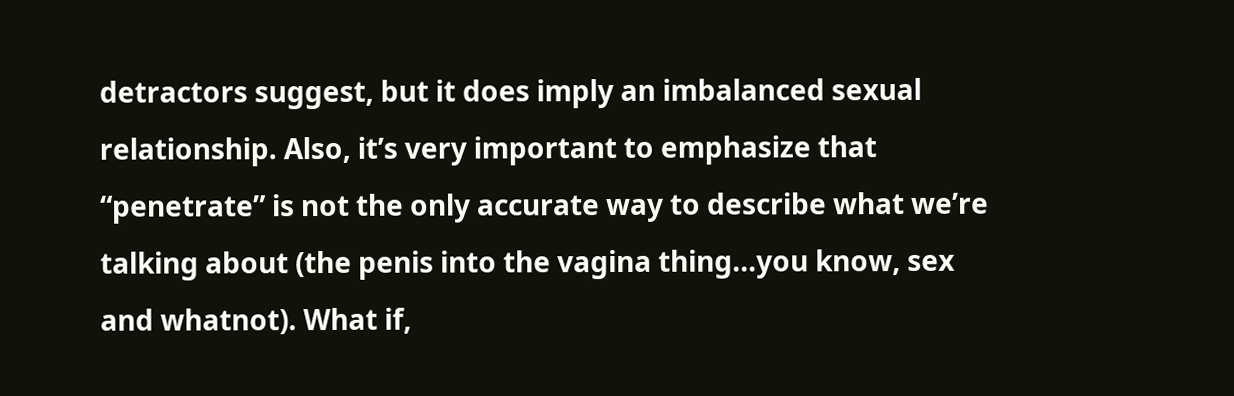detractors suggest, but it does imply an imbalanced sexual relationship. Also, it’s very important to emphasize that “penetrate” is not the only accurate way to describe what we’re talking about (the penis into the vagina thing…you know, sex and whatnot). What if,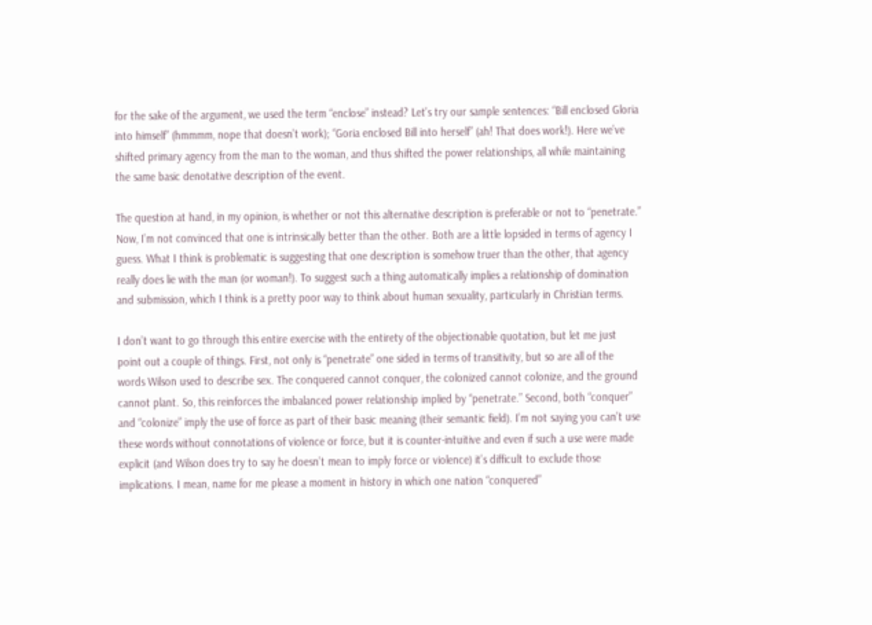for the sake of the argument, we used the term “enclose” instead? Let’s try our sample sentences: “Bill enclosed Gloria into himself” (hmmmm, nope that doesn’t work); “Goria enclosed Bill into herself” (ah! That does work!). Here we’ve shifted primary agency from the man to the woman, and thus shifted the power relationships, all while maintaining the same basic denotative description of the event.

The question at hand, in my opinion, is whether or not this alternative description is preferable or not to “penetrate.” Now, I’m not convinced that one is intrinsically better than the other. Both are a little lopsided in terms of agency I guess. What I think is problematic is suggesting that one description is somehow truer than the other, that agency really does lie with the man (or woman!). To suggest such a thing automatically implies a relationship of domination and submission, which I think is a pretty poor way to think about human sexuality, particularly in Christian terms.

I don’t want to go through this entire exercise with the entirety of the objectionable quotation, but let me just point out a couple of things. First, not only is “penetrate” one sided in terms of transitivity, but so are all of the words Wilson used to describe sex. The conquered cannot conquer, the colonized cannot colonize, and the ground cannot plant. So, this reinforces the imbalanced power relationship implied by “penetrate.” Second, both “conquer” and “colonize” imply the use of force as part of their basic meaning (their semantic field). I’m not saying you can’t use these words without connotations of violence or force, but it is counter-intuitive and even if such a use were made explicit (and Wilson does try to say he doesn’t mean to imply force or violence) it’s difficult to exclude those implications. I mean, name for me please a moment in history in which one nation “conquered”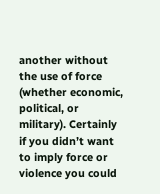another without the use of force (whether economic, political, or military). Certainly if you didn’t want to imply force or violence you could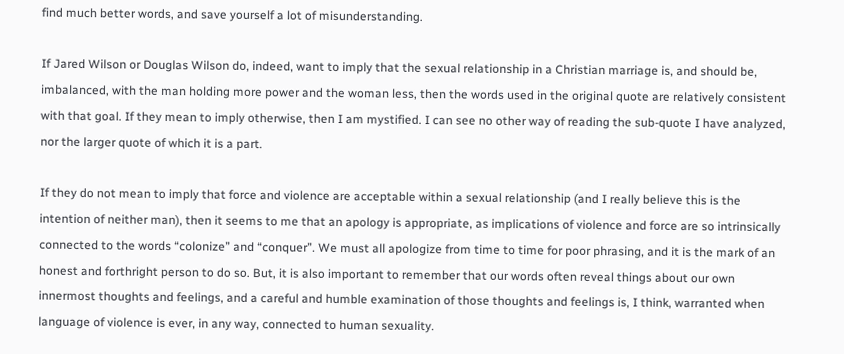find much better words, and save yourself a lot of misunderstanding.

If Jared Wilson or Douglas Wilson do, indeed, want to imply that the sexual relationship in a Christian marriage is, and should be, imbalanced, with the man holding more power and the woman less, then the words used in the original quote are relatively consistent with that goal. If they mean to imply otherwise, then I am mystified. I can see no other way of reading the sub-quote I have analyzed, nor the larger quote of which it is a part.

If they do not mean to imply that force and violence are acceptable within a sexual relationship (and I really believe this is the intention of neither man), then it seems to me that an apology is appropriate, as implications of violence and force are so intrinsically connected to the words “colonize” and “conquer”. We must all apologize from time to time for poor phrasing, and it is the mark of an honest and forthright person to do so. But, it is also important to remember that our words often reveal things about our own innermost thoughts and feelings, and a careful and humble examination of those thoughts and feelings is, I think, warranted when language of violence is ever, in any way, connected to human sexuality.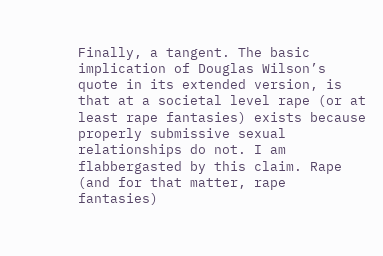Finally, a tangent. The basic implication of Douglas Wilson’s quote in its extended version, is that at a societal level rape (or at least rape fantasies) exists because properly submissive sexual relationships do not. I am flabbergasted by this claim. Rape (and for that matter, rape fantasies)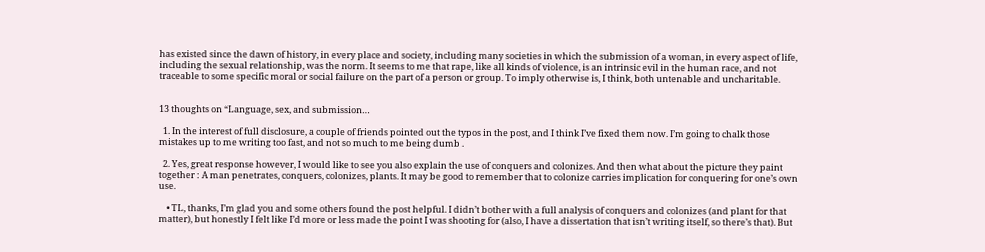has existed since the dawn of history, in every place and society, including many societies in which the submission of a woman, in every aspect of life, including the sexual relationship, was the norm. It seems to me that rape, like all kinds of violence, is an intrinsic evil in the human race, and not traceable to some specific moral or social failure on the part of a person or group. To imply otherwise is, I think, both untenable and uncharitable.


13 thoughts on “Language, sex, and submission…

  1. In the interest of full disclosure, a couple of friends pointed out the typos in the post, and I think I’ve fixed them now. I’m going to chalk those mistakes up to me writing too fast, and not so much to me being dumb .

  2. Yes, great response however, I would like to see you also explain the use of conquers and colonizes. And then what about the picture they paint together : A man penetrates, conquers, colonizes, plants. It may be good to remember that to colonize carries implication for conquering for one’s own use.

    • TL, thanks, I’m glad you and some others found the post helpful. I didn’t bother with a full analysis of conquers and colonizes (and plant for that matter), but honestly I felt like I’d more or less made the point I was shooting for (also, I have a dissertation that isn’t writing itself, so there’s that). But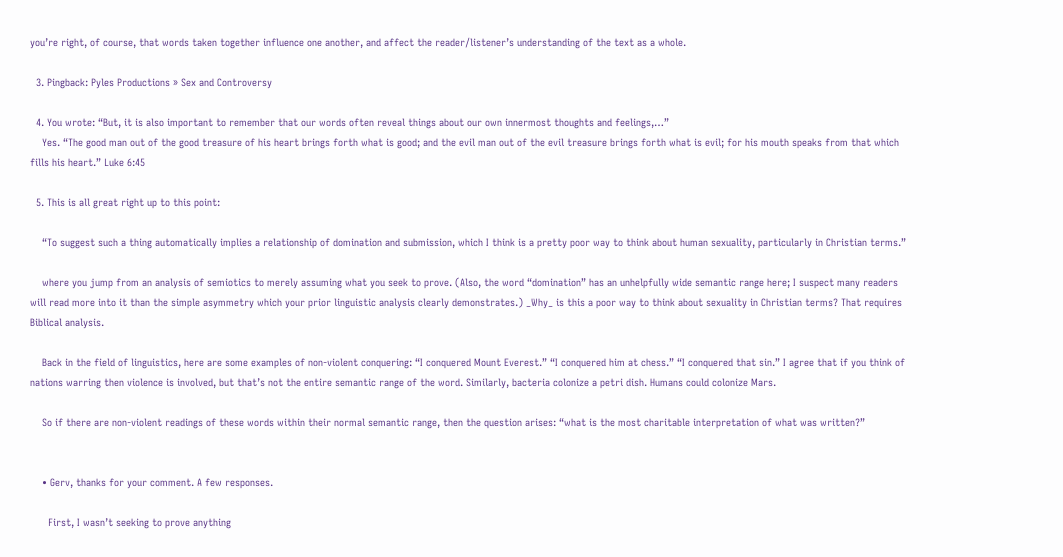you’re right, of course, that words taken together influence one another, and affect the reader/listener’s understanding of the text as a whole.

  3. Pingback: Pyles Productions » Sex and Controversy

  4. You wrote: “But, it is also important to remember that our words often reveal things about our own innermost thoughts and feelings,…”
    Yes. “The good man out of the good treasure of his heart brings forth what is good; and the evil man out of the evil treasure brings forth what is evil; for his mouth speaks from that which fills his heart.” Luke 6:45

  5. This is all great right up to this point:

    “To suggest such a thing automatically implies a relationship of domination and submission, which I think is a pretty poor way to think about human sexuality, particularly in Christian terms.”

    where you jump from an analysis of semiotics to merely assuming what you seek to prove. (Also, the word “domination” has an unhelpfully wide semantic range here; I suspect many readers will read more into it than the simple asymmetry which your prior linguistic analysis clearly demonstrates.) _Why_ is this a poor way to think about sexuality in Christian terms? That requires Biblical analysis.

    Back in the field of linguistics, here are some examples of non-violent conquering: “I conquered Mount Everest.” “I conquered him at chess.” “I conquered that sin.” I agree that if you think of nations warring then violence is involved, but that’s not the entire semantic range of the word. Similarly, bacteria colonize a petri dish. Humans could colonize Mars.

    So if there are non-violent readings of these words within their normal semantic range, then the question arises: “what is the most charitable interpretation of what was written?”


    • Gerv, thanks for your comment. A few responses.

      First, I wasn’t seeking to prove anything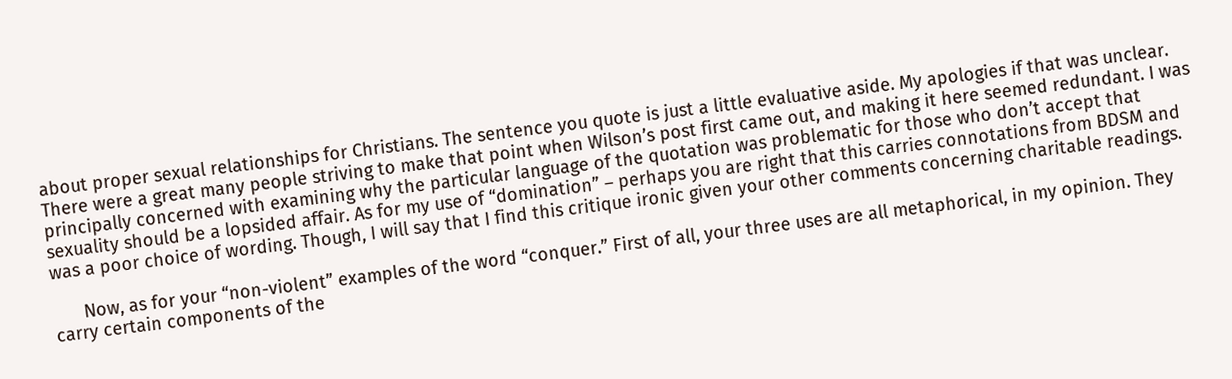about proper sexual relationships for Christians. The sentence you quote is just a little evaluative aside. My apologies if that was unclear. There were a great many people striving to make that point when Wilson’s post first came out, and making it here seemed redundant. I was principally concerned with examining why the particular language of the quotation was problematic for those who don’t accept that sexuality should be a lopsided affair. As for my use of “domination” – perhaps you are right that this carries connotations from BDSM and was a poor choice of wording. Though, I will say that I find this critique ironic given your other comments concerning charitable readings.

      Now, as for your “non-violent” examples of the word “conquer.” First of all, your three uses are all metaphorical, in my opinion. They carry certain components of the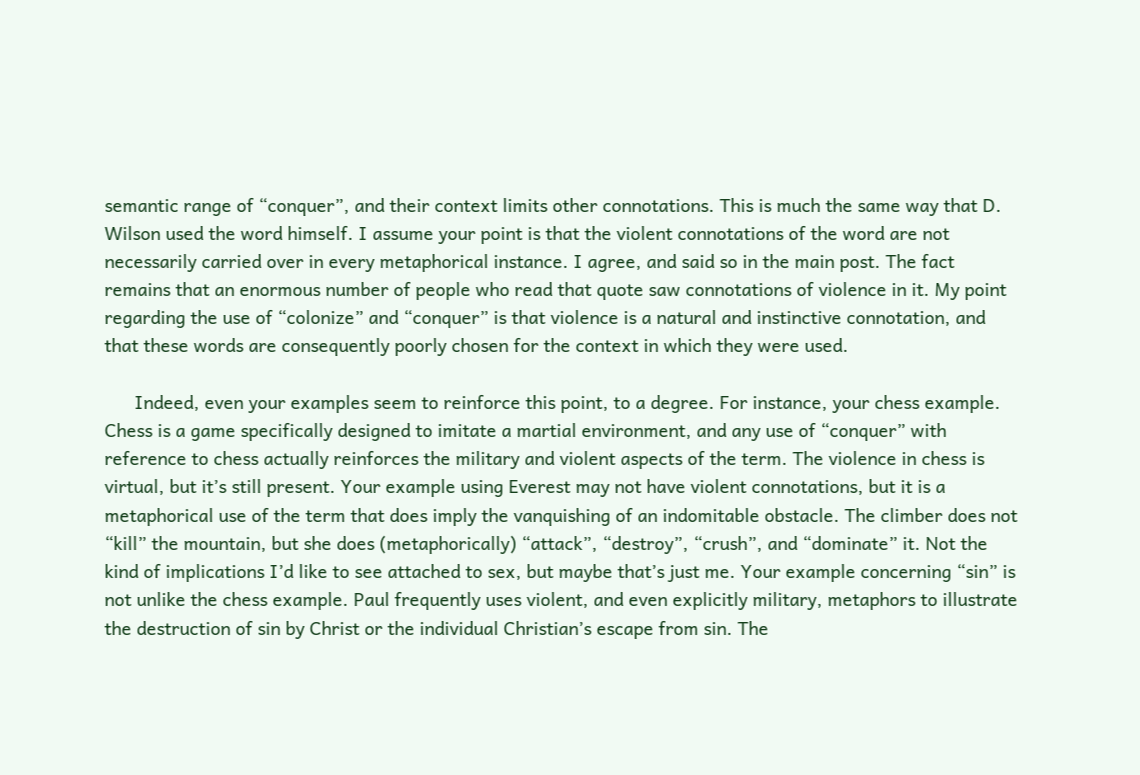semantic range of “conquer”, and their context limits other connotations. This is much the same way that D. Wilson used the word himself. I assume your point is that the violent connotations of the word are not necessarily carried over in every metaphorical instance. I agree, and said so in the main post. The fact remains that an enormous number of people who read that quote saw connotations of violence in it. My point regarding the use of “colonize” and “conquer” is that violence is a natural and instinctive connotation, and that these words are consequently poorly chosen for the context in which they were used.

      Indeed, even your examples seem to reinforce this point, to a degree. For instance, your chess example. Chess is a game specifically designed to imitate a martial environment, and any use of “conquer” with reference to chess actually reinforces the military and violent aspects of the term. The violence in chess is virtual, but it’s still present. Your example using Everest may not have violent connotations, but it is a metaphorical use of the term that does imply the vanquishing of an indomitable obstacle. The climber does not “kill” the mountain, but she does (metaphorically) “attack”, “destroy”, “crush”, and “dominate” it. Not the kind of implications I’d like to see attached to sex, but maybe that’s just me. Your example concerning “sin” is not unlike the chess example. Paul frequently uses violent, and even explicitly military, metaphors to illustrate the destruction of sin by Christ or the individual Christian’s escape from sin. The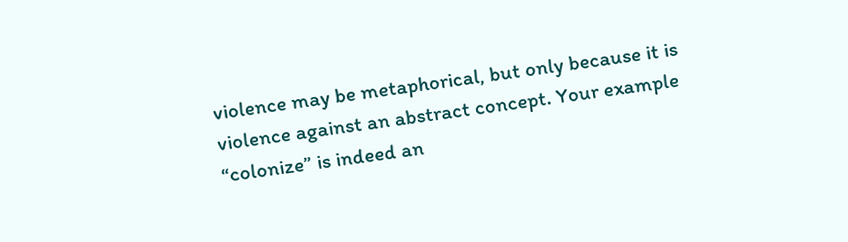violence may be metaphorical, but only because it is violence against an abstract concept. Your example “colonize” is indeed an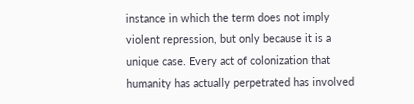instance in which the term does not imply violent repression, but only because it is a unique case. Every act of colonization that humanity has actually perpetrated has involved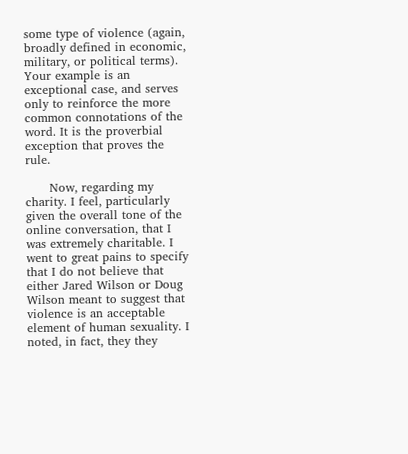some type of violence (again, broadly defined in economic, military, or political terms). Your example is an exceptional case, and serves only to reinforce the more common connotations of the word. It is the proverbial exception that proves the rule.

      Now, regarding my charity. I feel, particularly given the overall tone of the online conversation, that I was extremely charitable. I went to great pains to specify that I do not believe that either Jared Wilson or Doug Wilson meant to suggest that violence is an acceptable element of human sexuality. I noted, in fact, they they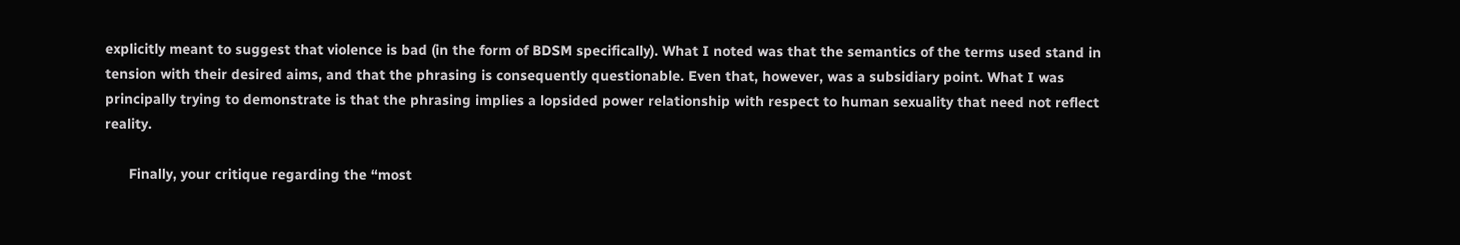explicitly meant to suggest that violence is bad (in the form of BDSM specifically). What I noted was that the semantics of the terms used stand in tension with their desired aims, and that the phrasing is consequently questionable. Even that, however, was a subsidiary point. What I was principally trying to demonstrate is that the phrasing implies a lopsided power relationship with respect to human sexuality that need not reflect reality.

      Finally, your critique regarding the “most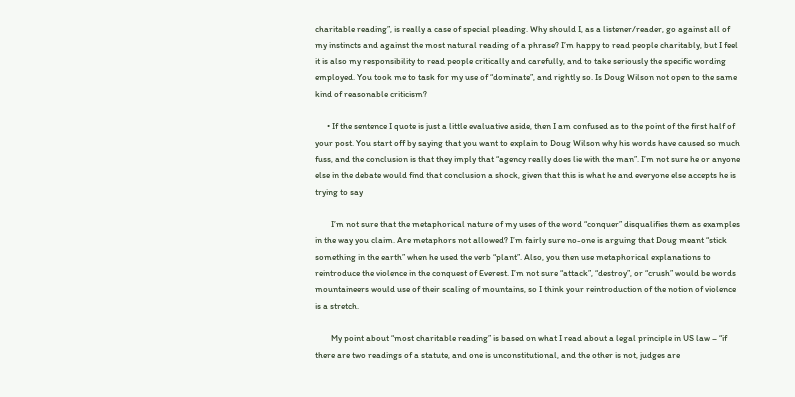charitable reading”, is really a case of special pleading. Why should I, as a listener/reader, go against all of my instincts and against the most natural reading of a phrase? I’m happy to read people charitably, but I feel it is also my responsibility to read people critically and carefully, and to take seriously the specific wording employed. You took me to task for my use of “dominate”, and rightly so. Is Doug Wilson not open to the same kind of reasonable criticism?

      • If the sentence I quote is just a little evaluative aside, then I am confused as to the point of the first half of your post. You start off by saying that you want to explain to Doug Wilson why his words have caused so much fuss, and the conclusion is that they imply that “agency really does lie with the man”. I’m not sure he or anyone else in the debate would find that conclusion a shock, given that this is what he and everyone else accepts he is trying to say

        I’m not sure that the metaphorical nature of my uses of the word “conquer” disqualifies them as examples in the way you claim. Are metaphors not allowed? I’m fairly sure no-one is arguing that Doug meant “stick something in the earth” when he used the verb “plant”. Also, you then use metaphorical explanations to reintroduce the violence in the conquest of Everest. I’m not sure “attack”, “destroy”, or “crush” would be words mountaineers would use of their scaling of mountains, so I think your reintroduction of the notion of violence is a stretch.

        My point about “most charitable reading” is based on what I read about a legal principle in US law – “if there are two readings of a statute, and one is unconstitutional, and the other is not, judges are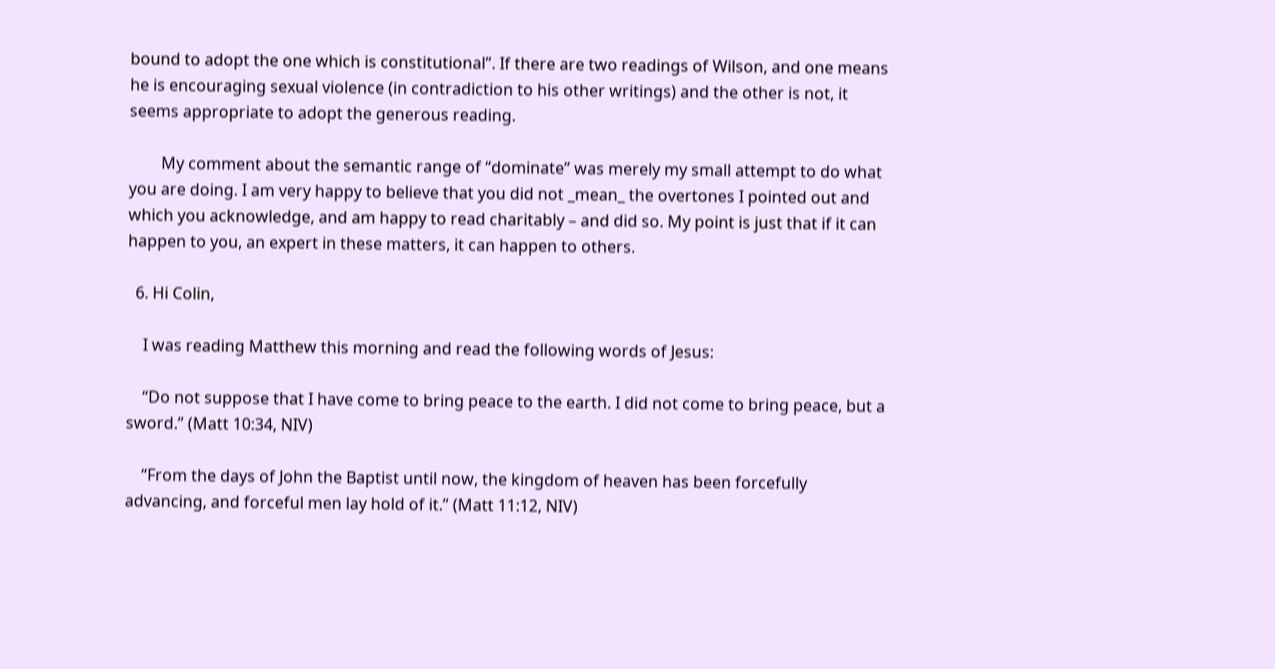bound to adopt the one which is constitutional”. If there are two readings of Wilson, and one means he is encouraging sexual violence (in contradiction to his other writings) and the other is not, it seems appropriate to adopt the generous reading.

        My comment about the semantic range of “dominate” was merely my small attempt to do what you are doing. I am very happy to believe that you did not _mean_ the overtones I pointed out and which you acknowledge, and am happy to read charitably – and did so. My point is just that if it can happen to you, an expert in these matters, it can happen to others.

  6. Hi Colin,

    I was reading Matthew this morning and read the following words of Jesus:

    “Do not suppose that I have come to bring peace to the earth. I did not come to bring peace, but a sword.” (Matt 10:34, NIV)

    “From the days of John the Baptist until now, the kingdom of heaven has been forcefully advancing, and forceful men lay hold of it.” (Matt 11:12, NIV)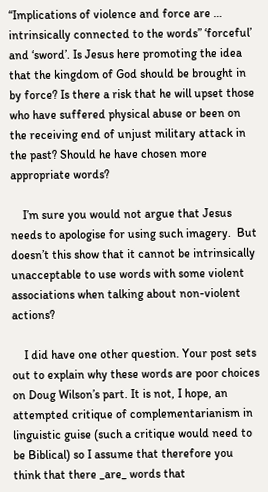“Implications of violence and force are … intrinsically connected to the words” ‘forceful’ and ‘sword’. Is Jesus here promoting the idea that the kingdom of God should be brought in by force? Is there a risk that he will upset those who have suffered physical abuse or been on the receiving end of unjust military attack in the past? Should he have chosen more appropriate words?

    I’m sure you would not argue that Jesus needs to apologise for using such imagery.  But doesn’t this show that it cannot be intrinsically unacceptable to use words with some violent associations when talking about non-violent actions?

    I did have one other question. Your post sets out to explain why these words are poor choices on Doug Wilson’s part. It is not, I hope, an attempted critique of complementarianism in linguistic guise (such a critique would need to be Biblical) so I assume that therefore you think that there _are_ words that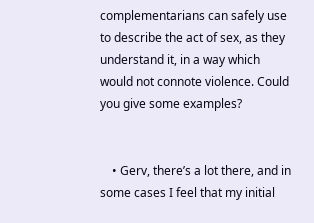complementarians can safely use to describe the act of sex, as they understand it, in a way which would not connote violence. Could you give some examples?


    • Gerv, there’s a lot there, and in some cases I feel that my initial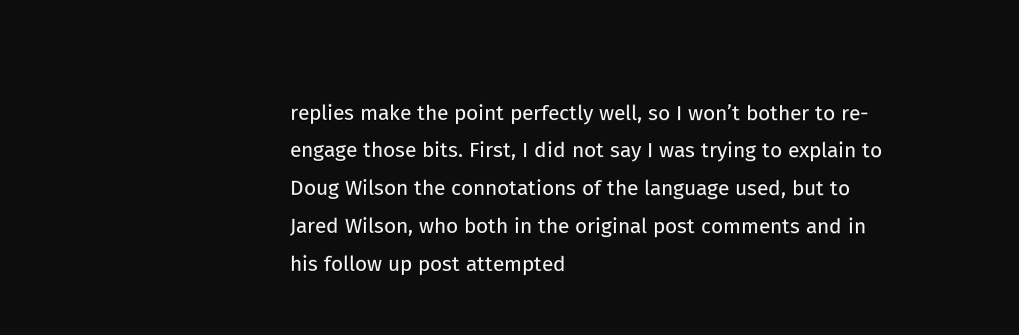replies make the point perfectly well, so I won’t bother to re-engage those bits. First, I did not say I was trying to explain to Doug Wilson the connotations of the language used, but to Jared Wilson, who both in the original post comments and in his follow up post attempted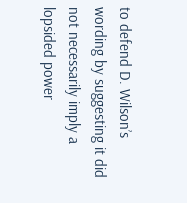to defend D. Wilson’s wording by suggesting it did not necessarily imply a lopsided power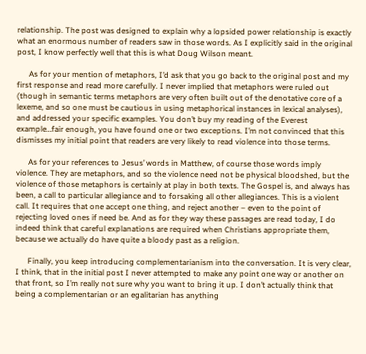relationship. The post was designed to explain why a lopsided power relationship is exactly what an enormous number of readers saw in those words. As I explicitly said in the original post, I know perfectly well that this is what Doug Wilson meant.

      As for your mention of metaphors, I’d ask that you go back to the original post and my first response and read more carefully. I never implied that metaphors were ruled out (though in semantic terms metaphors are very often built out of the denotative core of a lexeme, and so one must be cautious in using metaphorical instances in lexical analyses), and addressed your specific examples. You don’t buy my reading of the Everest example…fair enough, you have found one or two exceptions. I’m not convinced that this dismisses my initial point that readers are very likely to read violence into those terms.

      As for your references to Jesus’ words in Matthew, of course those words imply violence. They are metaphors, and so the violence need not be physical bloodshed, but the violence of those metaphors is certainly at play in both texts. The Gospel is, and always has been, a call to particular allegiance and to forsaking all other allegiances. This is a violent call. It requires that one accept one thing, and reject another – even to the point of rejecting loved ones if need be. And as for they way these passages are read today, I do indeed think that careful explanations are required when Christians appropriate them, because we actually do have quite a bloody past as a religion.

      Finally, you keep introducing complementarianism into the conversation. It is very clear, I think, that in the initial post I never attempted to make any point one way or another on that front, so I’m really not sure why you want to bring it up. I don’t actually think that being a complementarian or an egalitarian has anything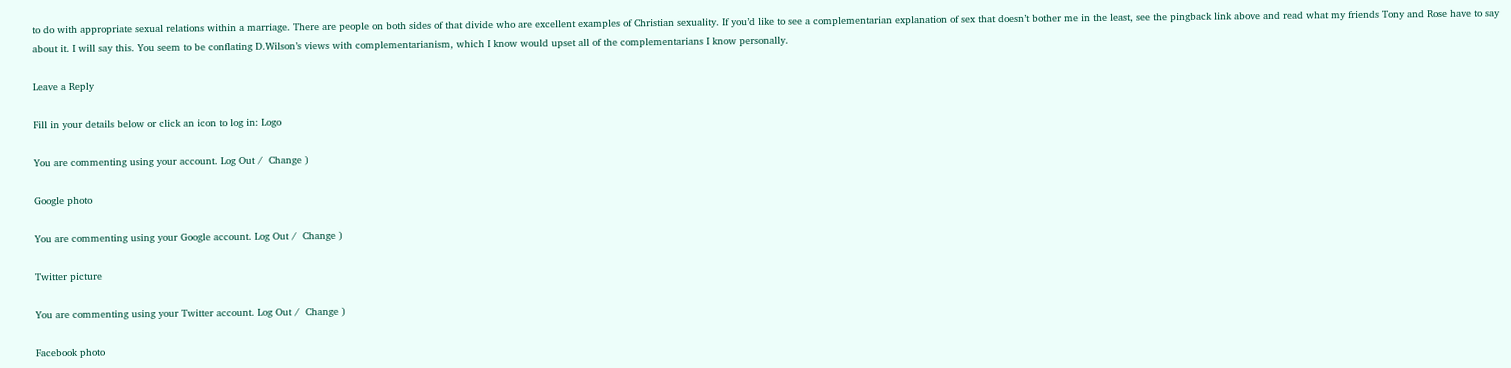to do with appropriate sexual relations within a marriage. There are people on both sides of that divide who are excellent examples of Christian sexuality. If you’d like to see a complementarian explanation of sex that doesn’t bother me in the least, see the pingback link above and read what my friends Tony and Rose have to say about it. I will say this. You seem to be conflating D.Wilson’s views with complementarianism, which I know would upset all of the complementarians I know personally.

Leave a Reply

Fill in your details below or click an icon to log in: Logo

You are commenting using your account. Log Out /  Change )

Google photo

You are commenting using your Google account. Log Out /  Change )

Twitter picture

You are commenting using your Twitter account. Log Out /  Change )

Facebook photo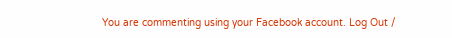You are commenting using your Facebook account. Log Out /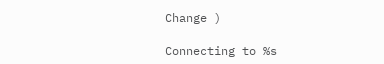Change )

Connecting to %s